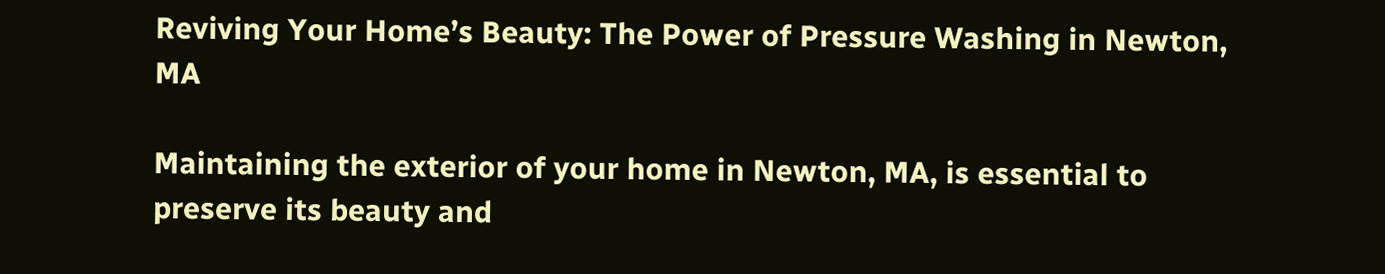Reviving Your Home’s Beauty: The Power of Pressure Washing in Newton, MA

Maintaining the exterior of your home in Newton, MA, is essential to preserve its beauty and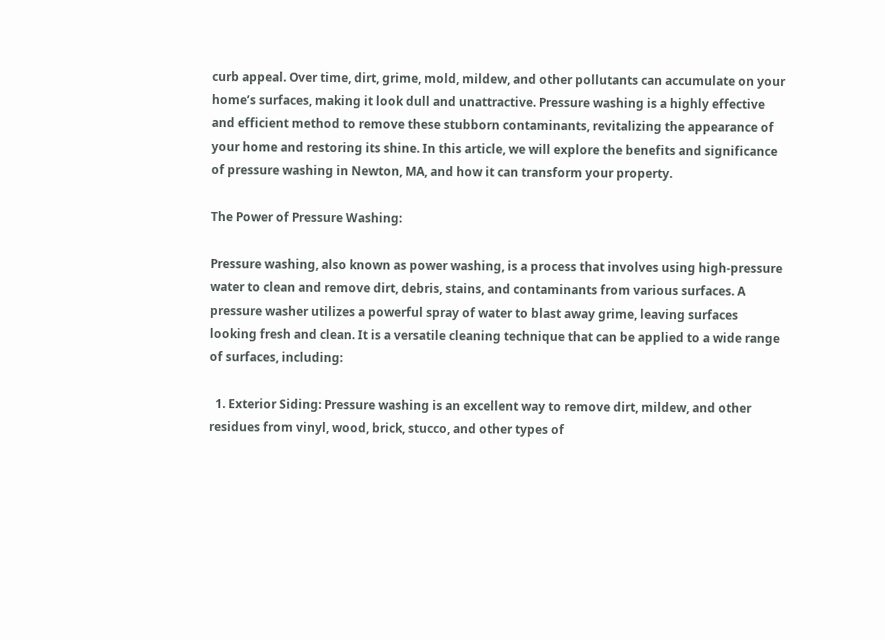curb appeal. Over time, dirt, grime, mold, mildew, and other pollutants can accumulate on your home’s surfaces, making it look dull and unattractive. Pressure washing is a highly effective and efficient method to remove these stubborn contaminants, revitalizing the appearance of your home and restoring its shine. In this article, we will explore the benefits and significance of pressure washing in Newton, MA, and how it can transform your property.

The Power of Pressure Washing:

Pressure washing, also known as power washing, is a process that involves using high-pressure water to clean and remove dirt, debris, stains, and contaminants from various surfaces. A pressure washer utilizes a powerful spray of water to blast away grime, leaving surfaces looking fresh and clean. It is a versatile cleaning technique that can be applied to a wide range of surfaces, including:

  1. Exterior Siding: Pressure washing is an excellent way to remove dirt, mildew, and other residues from vinyl, wood, brick, stucco, and other types of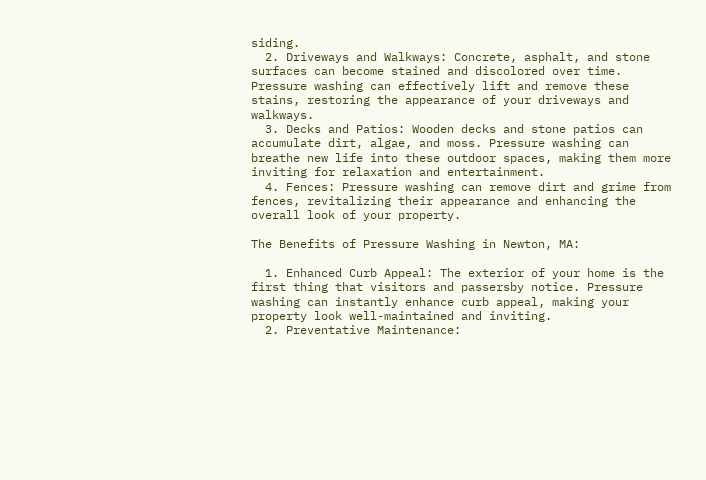siding.
  2. Driveways and Walkways: Concrete, asphalt, and stone surfaces can become stained and discolored over time. Pressure washing can effectively lift and remove these stains, restoring the appearance of your driveways and walkways.
  3. Decks and Patios: Wooden decks and stone patios can accumulate dirt, algae, and moss. Pressure washing can breathe new life into these outdoor spaces, making them more inviting for relaxation and entertainment.
  4. Fences: Pressure washing can remove dirt and grime from fences, revitalizing their appearance and enhancing the overall look of your property.

The Benefits of Pressure Washing in Newton, MA:

  1. Enhanced Curb Appeal: The exterior of your home is the first thing that visitors and passersby notice. Pressure washing can instantly enhance curb appeal, making your property look well-maintained and inviting.
  2. Preventative Maintenance: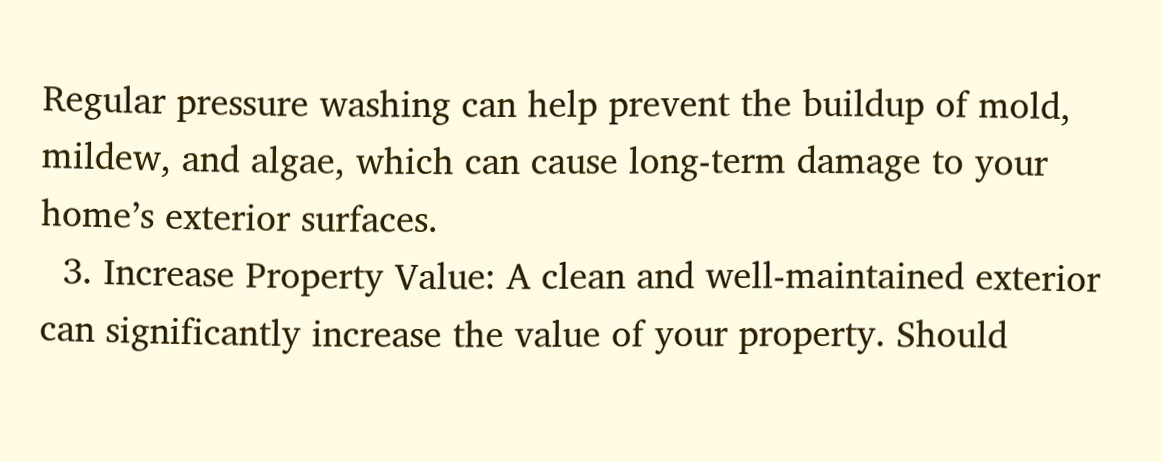Regular pressure washing can help prevent the buildup of mold, mildew, and algae, which can cause long-term damage to your home’s exterior surfaces.
  3. Increase Property Value: A clean and well-maintained exterior can significantly increase the value of your property. Should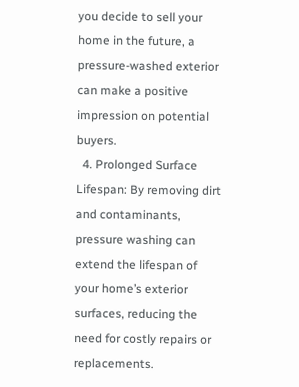you decide to sell your home in the future, a pressure-washed exterior can make a positive impression on potential buyers.
  4. Prolonged Surface Lifespan: By removing dirt and contaminants, pressure washing can extend the lifespan of your home’s exterior surfaces, reducing the need for costly repairs or replacements.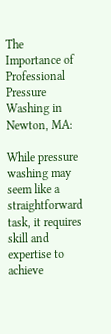The Importance of Professional Pressure Washing in Newton, MA:

While pressure washing may seem like a straightforward task, it requires skill and expertise to achieve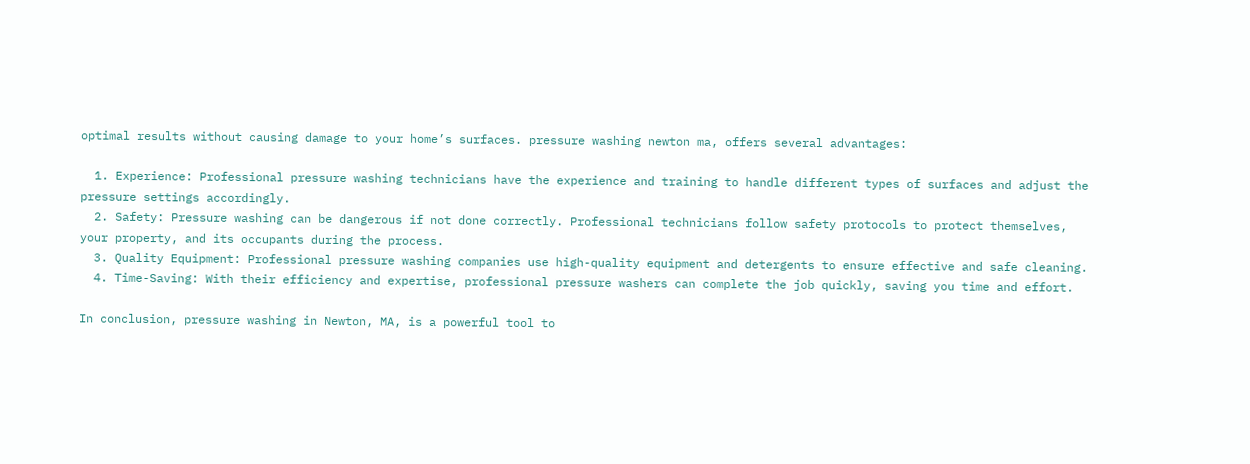optimal results without causing damage to your home’s surfaces. pressure washing newton ma, offers several advantages:

  1. Experience: Professional pressure washing technicians have the experience and training to handle different types of surfaces and adjust the pressure settings accordingly.
  2. Safety: Pressure washing can be dangerous if not done correctly. Professional technicians follow safety protocols to protect themselves, your property, and its occupants during the process.
  3. Quality Equipment: Professional pressure washing companies use high-quality equipment and detergents to ensure effective and safe cleaning.
  4. Time-Saving: With their efficiency and expertise, professional pressure washers can complete the job quickly, saving you time and effort.

In conclusion, pressure washing in Newton, MA, is a powerful tool to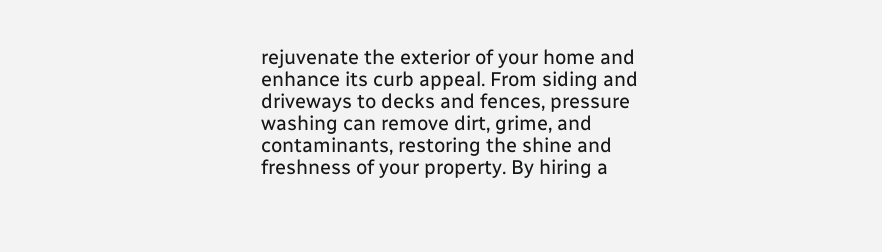rejuvenate the exterior of your home and enhance its curb appeal. From siding and driveways to decks and fences, pressure washing can remove dirt, grime, and contaminants, restoring the shine and freshness of your property. By hiring a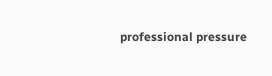professional pressure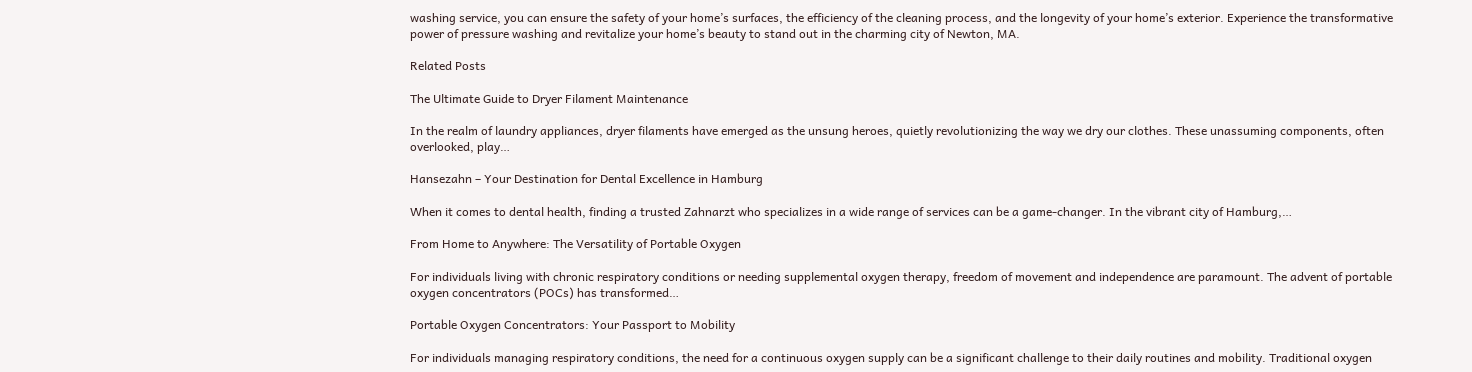washing service, you can ensure the safety of your home’s surfaces, the efficiency of the cleaning process, and the longevity of your home’s exterior. Experience the transformative power of pressure washing and revitalize your home’s beauty to stand out in the charming city of Newton, MA.

Related Posts

The Ultimate Guide to Dryer Filament Maintenance

In the realm of laundry appliances, dryer filaments have emerged as the unsung heroes, quietly revolutionizing the way we dry our clothes. These unassuming components, often overlooked, play…

Hansezahn – Your Destination for Dental Excellence in Hamburg

When it comes to dental health, finding a trusted Zahnarzt who specializes in a wide range of services can be a game-changer. In the vibrant city of Hamburg,…

From Home to Anywhere: The Versatility of Portable Oxygen

For individuals living with chronic respiratory conditions or needing supplemental oxygen therapy, freedom of movement and independence are paramount. The advent of portable oxygen concentrators (POCs) has transformed…

Portable Oxygen Concentrators: Your Passport to Mobility

For individuals managing respiratory conditions, the need for a continuous oxygen supply can be a significant challenge to their daily routines and mobility. Traditional oxygen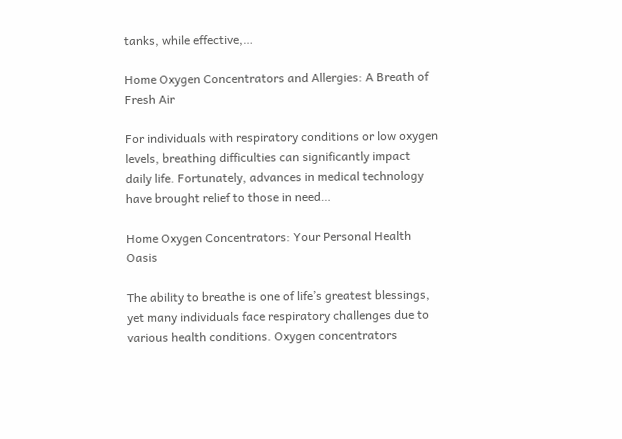tanks, while effective,…

Home Oxygen Concentrators and Allergies: A Breath of Fresh Air

For individuals with respiratory conditions or low oxygen levels, breathing difficulties can significantly impact daily life. Fortunately, advances in medical technology have brought relief to those in need…

Home Oxygen Concentrators: Your Personal Health Oasis

The ability to breathe is one of life’s greatest blessings, yet many individuals face respiratory challenges due to various health conditions. Oxygen concentrators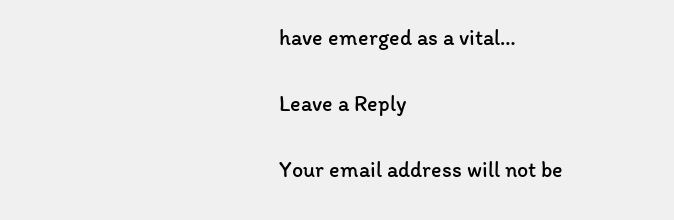have emerged as a vital…

Leave a Reply

Your email address will not be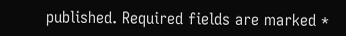published. Required fields are marked *